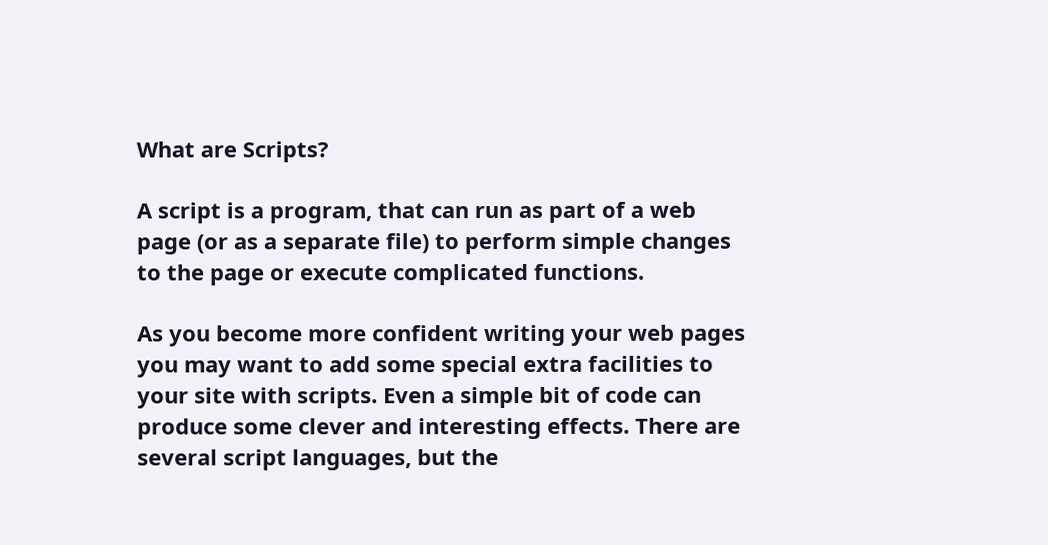What are Scripts?

A script is a program, that can run as part of a web page (or as a separate file) to perform simple changes to the page or execute complicated functions.

As you become more confident writing your web pages you may want to add some special extra facilities to your site with scripts. Even a simple bit of code can produce some clever and interesting effects. There are several script languages, but the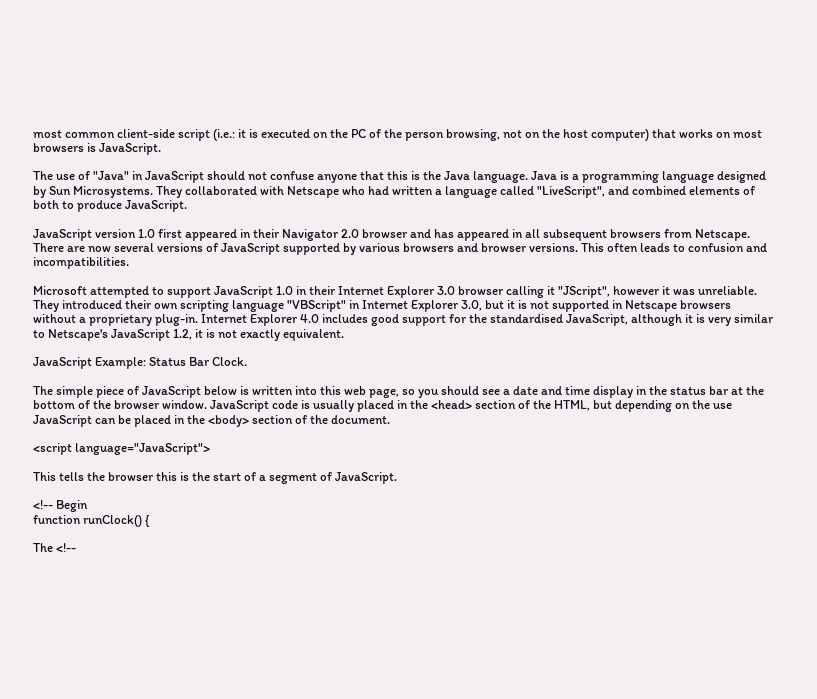most common client-side script (i.e.: it is executed on the PC of the person browsing, not on the host computer) that works on most browsers is JavaScript.

The use of "Java" in JavaScript should not confuse anyone that this is the Java language. Java is a programming language designed by Sun Microsystems. They collaborated with Netscape who had written a language called "LiveScript", and combined elements of both to produce JavaScript.

JavaScript version 1.0 first appeared in their Navigator 2.0 browser and has appeared in all subsequent browsers from Netscape. There are now several versions of JavaScript supported by various browsers and browser versions. This often leads to confusion and incompatibilities.

Microsoft attempted to support JavaScript 1.0 in their Internet Explorer 3.0 browser calling it "JScript", however it was unreliable. They introduced their own scripting language "VBScript" in Internet Explorer 3.0, but it is not supported in Netscape browsers without a proprietary plug-in. Internet Explorer 4.0 includes good support for the standardised JavaScript, although it is very similar to Netscape's JavaScript 1.2, it is not exactly equivalent.

JavaScript Example: Status Bar Clock.

The simple piece of JavaScript below is written into this web page, so you should see a date and time display in the status bar at the bottom of the browser window. JavaScript code is usually placed in the <head> section of the HTML, but depending on the use JavaScript can be placed in the <body> section of the document.

<script language="JavaScript">

This tells the browser this is the start of a segment of JavaScript.

<!-- Begin
function runClock() {

The <!--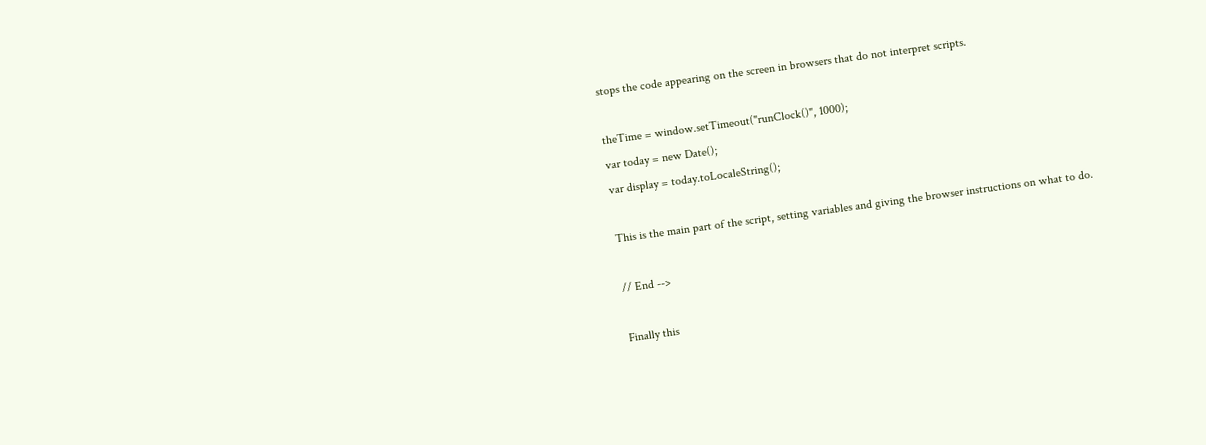stops the code appearing on the screen in browsers that do not interpret scripts.

theTime = window.setTimeout("runClock()", 1000);
var today = new Date();
var display = today.toLocaleString();

This is the main part of the script, setting variables and giving the browser instructions on what to do.

// End -->

Finally this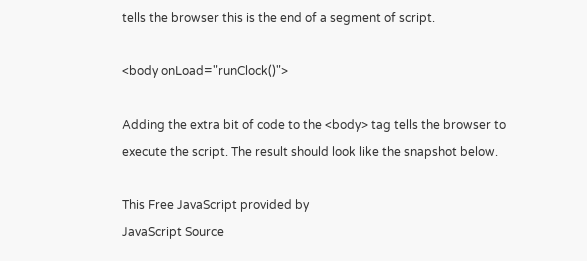tells the browser this is the end of a segment of script.

<body onLoad="runClock()">

Adding the extra bit of code to the <body> tag tells the browser to execute the script. The result should look like the snapshot below.

This Free JavaScript provided by
JavaScript Source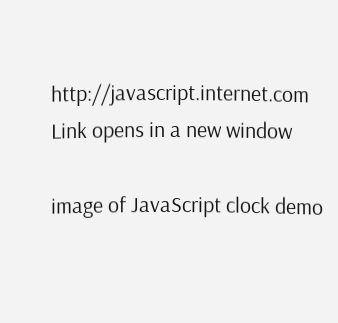http://javascript.internet.com Link opens in a new window

image of JavaScript clock demo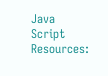Java Script Resources: